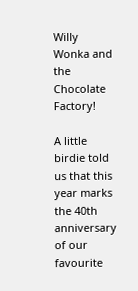Willy Wonka and the Chocolate Factory!

A little birdie told us that this year marks the 40th anniversary of our favourite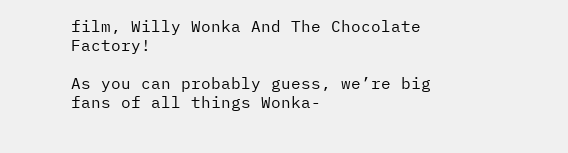film, Willy Wonka And The Chocolate Factory!

As you can probably guess, we’re big fans of all things Wonka-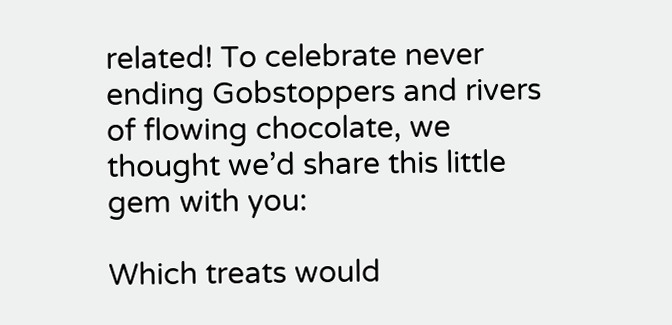related! To celebrate never ending Gobstoppers and rivers of flowing chocolate, we thought we’d share this little gem with you:

Which treats would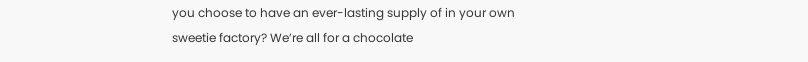you choose to have an ever-lasting supply of in your own sweetie factory? We’re all for a chocolate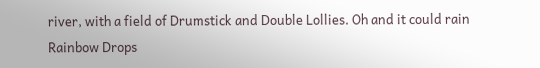river, with a field of Drumstick and Double Lollies. Oh and it could rain Rainbow Drops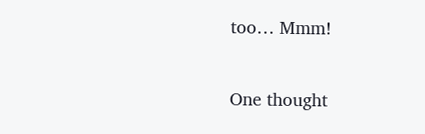too… Mmm!

One thought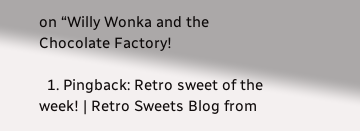on “Willy Wonka and the Chocolate Factory!

  1. Pingback: Retro sweet of the week! | Retro Sweets Blog from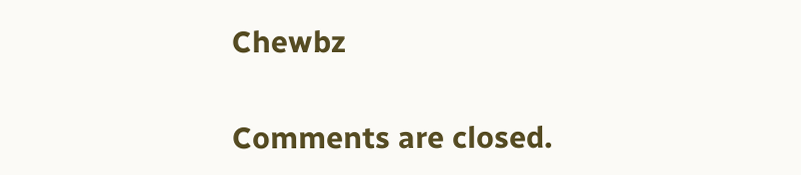Chewbz

Comments are closed.